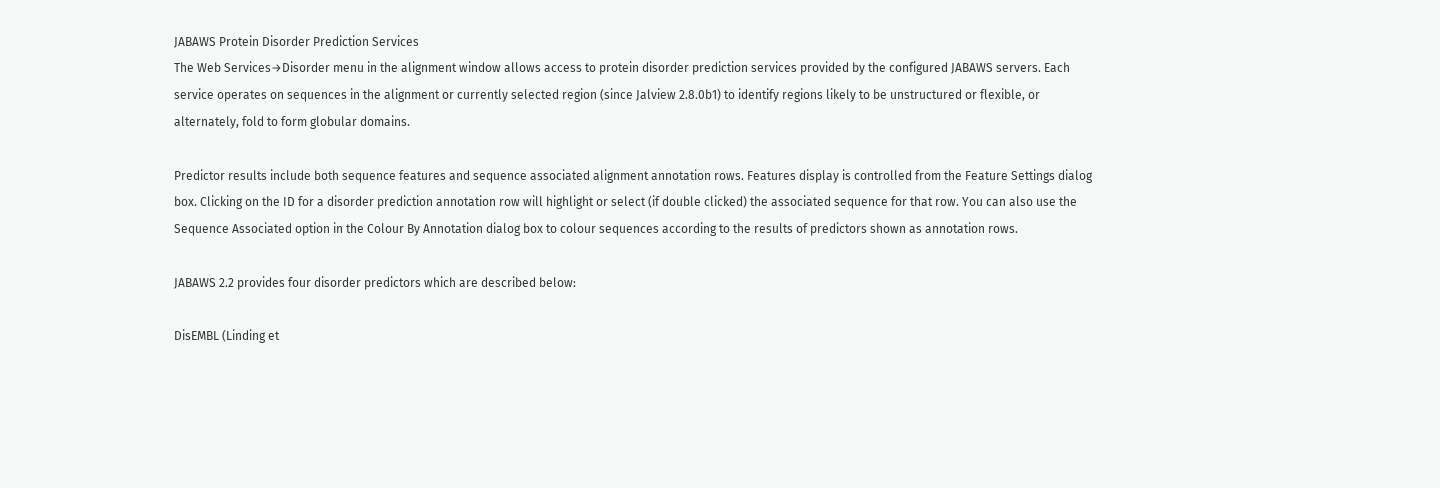JABAWS Protein Disorder Prediction Services
The Web Services→Disorder menu in the alignment window allows access to protein disorder prediction services provided by the configured JABAWS servers. Each service operates on sequences in the alignment or currently selected region (since Jalview 2.8.0b1) to identify regions likely to be unstructured or flexible, or alternately, fold to form globular domains.

Predictor results include both sequence features and sequence associated alignment annotation rows. Features display is controlled from the Feature Settings dialog box. Clicking on the ID for a disorder prediction annotation row will highlight or select (if double clicked) the associated sequence for that row. You can also use the Sequence Associated option in the Colour By Annotation dialog box to colour sequences according to the results of predictors shown as annotation rows.

JABAWS 2.2 provides four disorder predictors which are described below:

DisEMBL (Linding et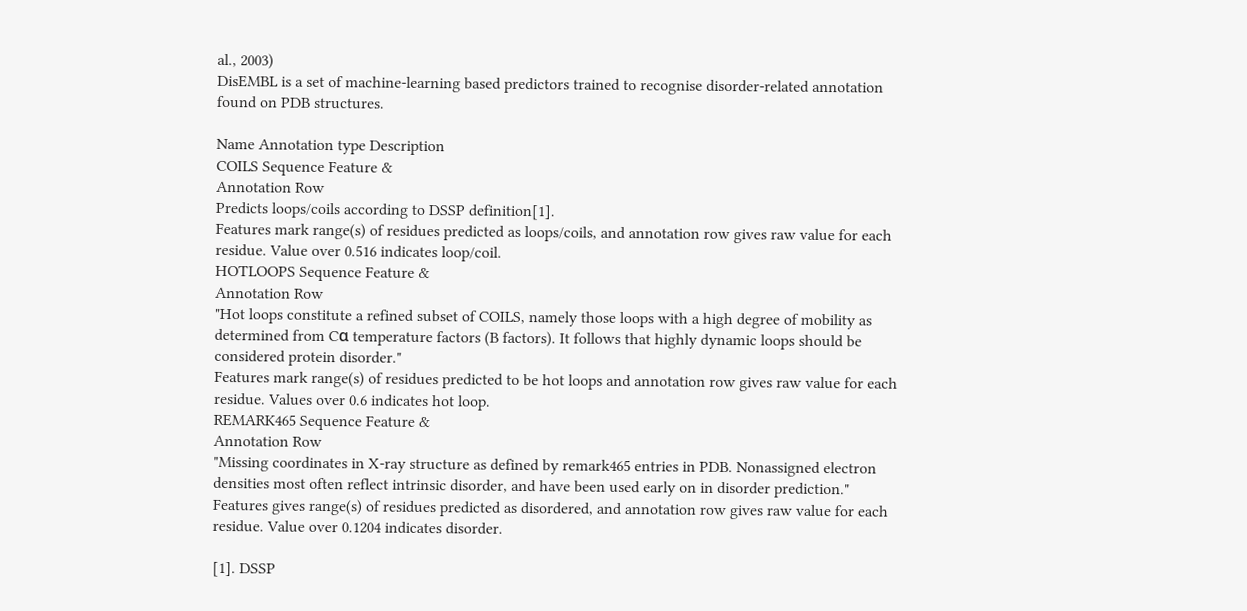al., 2003)
DisEMBL is a set of machine-learning based predictors trained to recognise disorder-related annotation found on PDB structures.

Name Annotation type Description
COILS Sequence Feature &
Annotation Row
Predicts loops/coils according to DSSP definition[1].
Features mark range(s) of residues predicted as loops/coils, and annotation row gives raw value for each residue. Value over 0.516 indicates loop/coil.
HOTLOOPS Sequence Feature &
Annotation Row
"Hot loops constitute a refined subset of COILS, namely those loops with a high degree of mobility as determined from Cα temperature factors (B factors). It follows that highly dynamic loops should be considered protein disorder."
Features mark range(s) of residues predicted to be hot loops and annotation row gives raw value for each residue. Values over 0.6 indicates hot loop.
REMARK465 Sequence Feature &
Annotation Row
"Missing coordinates in X-ray structure as defined by remark465 entries in PDB. Nonassigned electron densities most often reflect intrinsic disorder, and have been used early on in disorder prediction."
Features gives range(s) of residues predicted as disordered, and annotation row gives raw value for each residue. Value over 0.1204 indicates disorder.

[1]. DSSP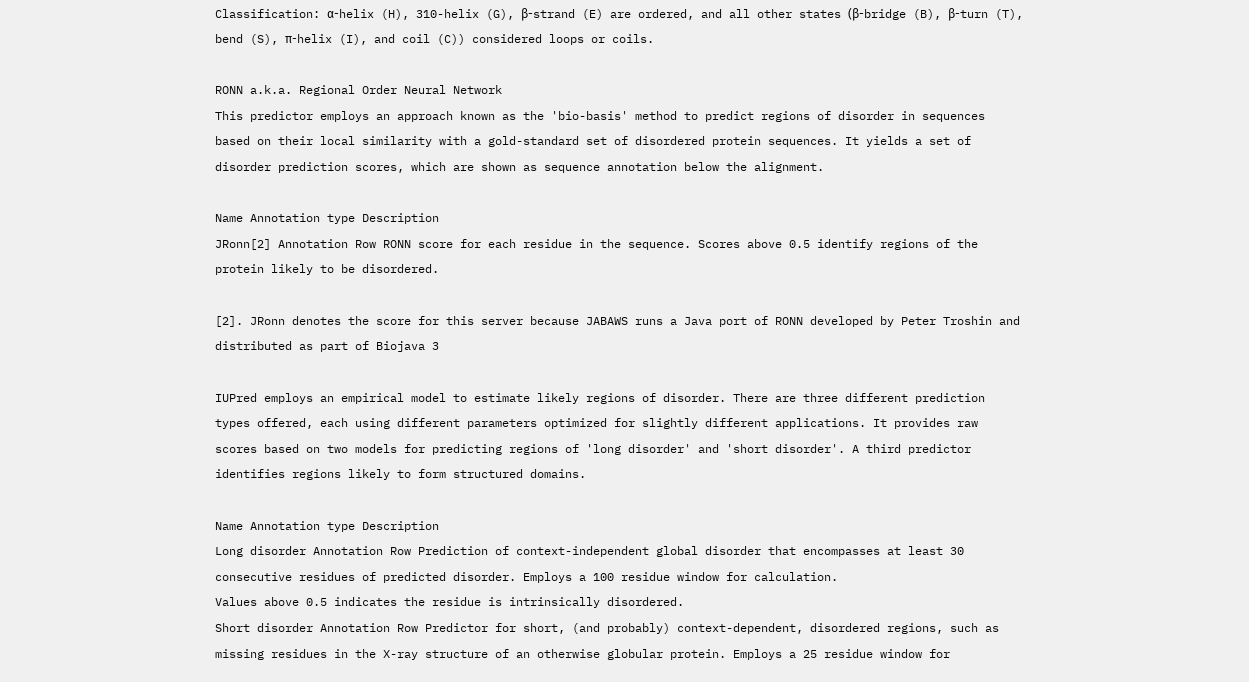Classification: α-helix (H), 310-helix (G), β-strand (E) are ordered, and all other states (β-bridge (B), β-turn (T), bend (S), π-helix (I), and coil (C)) considered loops or coils.

RONN a.k.a. Regional Order Neural Network
This predictor employs an approach known as the 'bio-basis' method to predict regions of disorder in sequences based on their local similarity with a gold-standard set of disordered protein sequences. It yields a set of disorder prediction scores, which are shown as sequence annotation below the alignment.

Name Annotation type Description
JRonn[2] Annotation Row RONN score for each residue in the sequence. Scores above 0.5 identify regions of the protein likely to be disordered.

[2]. JRonn denotes the score for this server because JABAWS runs a Java port of RONN developed by Peter Troshin and distributed as part of Biojava 3

IUPred employs an empirical model to estimate likely regions of disorder. There are three different prediction types offered, each using different parameters optimized for slightly different applications. It provides raw scores based on two models for predicting regions of 'long disorder' and 'short disorder'. A third predictor identifies regions likely to form structured domains.

Name Annotation type Description
Long disorder Annotation Row Prediction of context-independent global disorder that encompasses at least 30 consecutive residues of predicted disorder. Employs a 100 residue window for calculation.
Values above 0.5 indicates the residue is intrinsically disordered.
Short disorder Annotation Row Predictor for short, (and probably) context-dependent, disordered regions, such as missing residues in the X-ray structure of an otherwise globular protein. Employs a 25 residue window for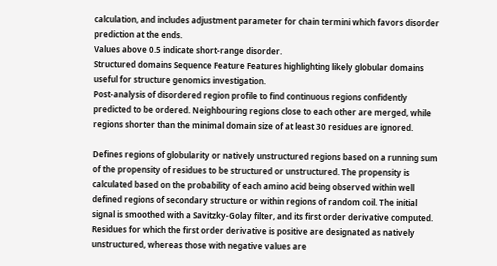calculation, and includes adjustment parameter for chain termini which favors disorder prediction at the ends.
Values above 0.5 indicate short-range disorder.
Structured domains Sequence Feature Features highlighting likely globular domains useful for structure genomics investigation.
Post-analysis of disordered region profile to find continuous regions confidently predicted to be ordered. Neighbouring regions close to each other are merged, while regions shorter than the minimal domain size of at least 30 residues are ignored.

Defines regions of globularity or natively unstructured regions based on a running sum of the propensity of residues to be structured or unstructured. The propensity is calculated based on the probability of each amino acid being observed within well defined regions of secondary structure or within regions of random coil. The initial signal is smoothed with a Savitzky-Golay filter, and its first order derivative computed. Residues for which the first order derivative is positive are designated as natively unstructured, whereas those with negative values are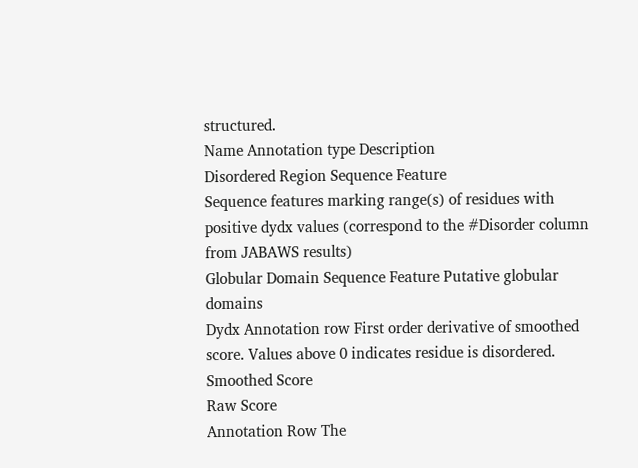structured.
Name Annotation type Description
Disordered Region Sequence Feature
Sequence features marking range(s) of residues with positive dydx values (correspond to the #Disorder column from JABAWS results)
Globular Domain Sequence Feature Putative globular domains
Dydx Annotation row First order derivative of smoothed score. Values above 0 indicates residue is disordered.
Smoothed Score
Raw Score
Annotation Row The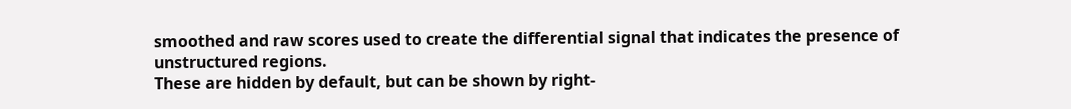smoothed and raw scores used to create the differential signal that indicates the presence of unstructured regions.
These are hidden by default, but can be shown by right-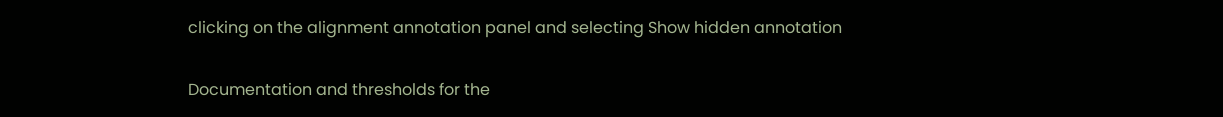clicking on the alignment annotation panel and selecting Show hidden annotation

Documentation and thresholds for the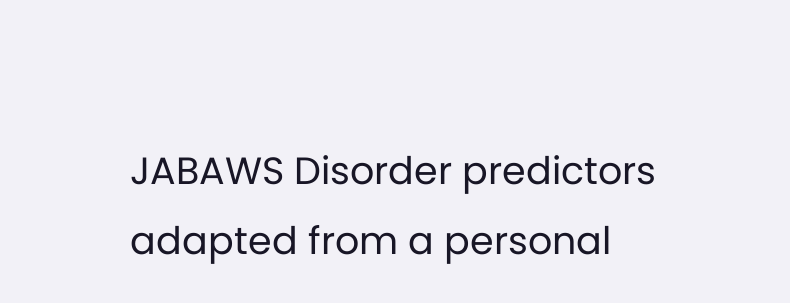JABAWS Disorder predictors adapted from a personal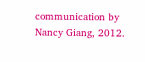communication by Nancy Giang, 2012.